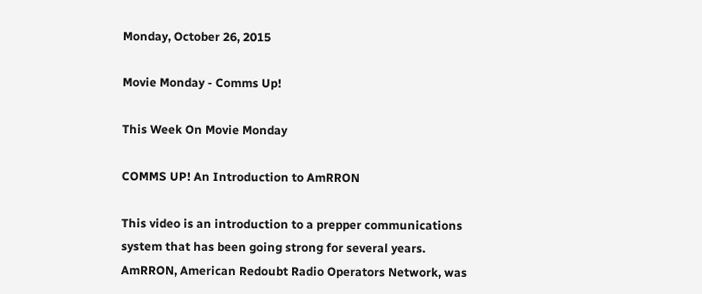Monday, October 26, 2015

Movie Monday - Comms Up!

This Week On Movie Monday

COMMS UP! An Introduction to AmRRON

This video is an introduction to a prepper communications system that has been going strong for several years.  AmRRON, American Redoubt Radio Operators Network, was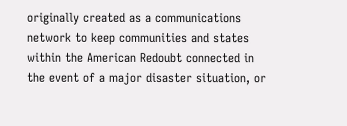originally created as a communications network to keep communities and states within the American Redoubt connected in the event of a major disaster situation, or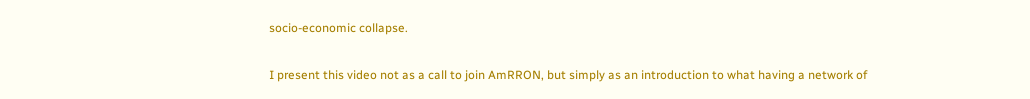socio-economic collapse.

I present this video not as a call to join AmRRON, but simply as an introduction to what having a network of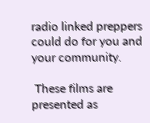radio linked preppers could do for you and your community.

 These films are presented as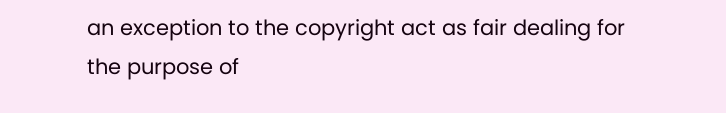an exception to the copyright act as fair dealing for the purpose of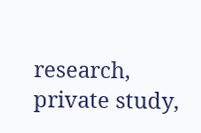research, private study,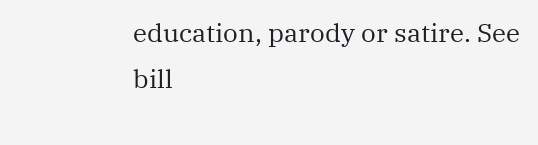education, parody or satire. See bill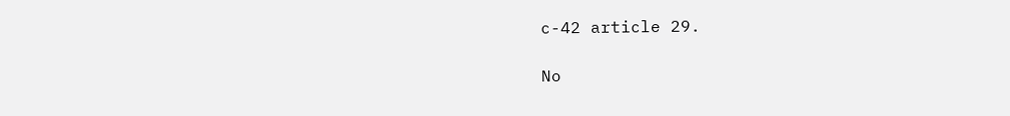c-42 article 29.

No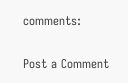comments:

Post a Comment